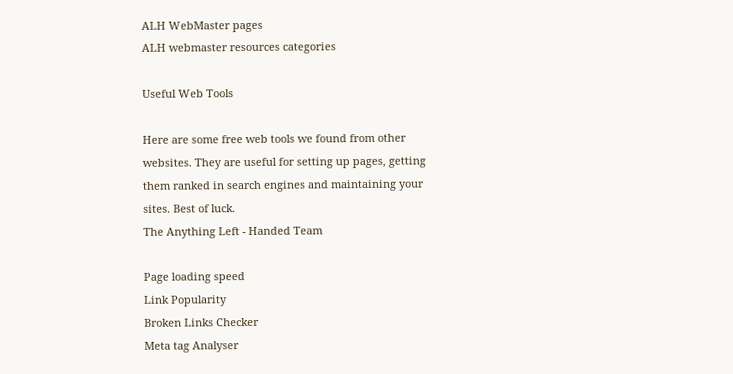ALH WebMaster pages
ALH webmaster resources categories

Useful Web Tools

Here are some free web tools we found from other websites. They are useful for setting up pages, getting them ranked in search engines and maintaining your sites. Best of luck.
The Anything Left - Handed Team

Page loading speed
Link Popularity
Broken Links Checker
Meta tag Analyser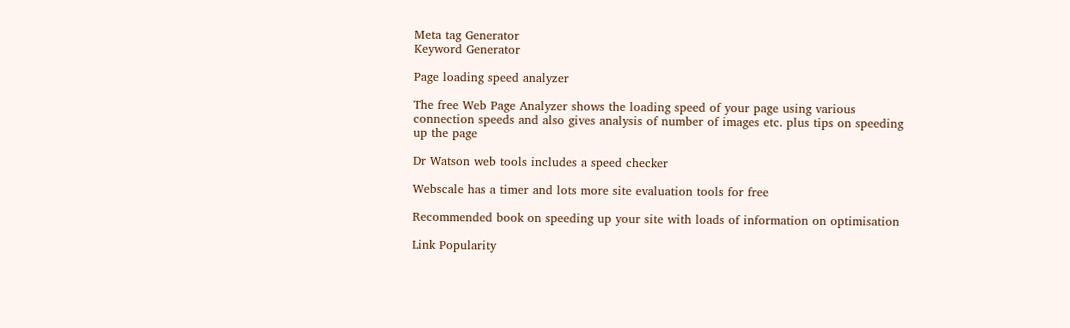Meta tag Generator
Keyword Generator

Page loading speed analyzer

The free Web Page Analyzer shows the loading speed of your page using various connection speeds and also gives analysis of number of images etc. plus tips on speeding up the page

Dr Watson web tools includes a speed checker

Webscale has a timer and lots more site evaluation tools for free

Recommended book on speeding up your site with loads of information on optimisation

Link Popularity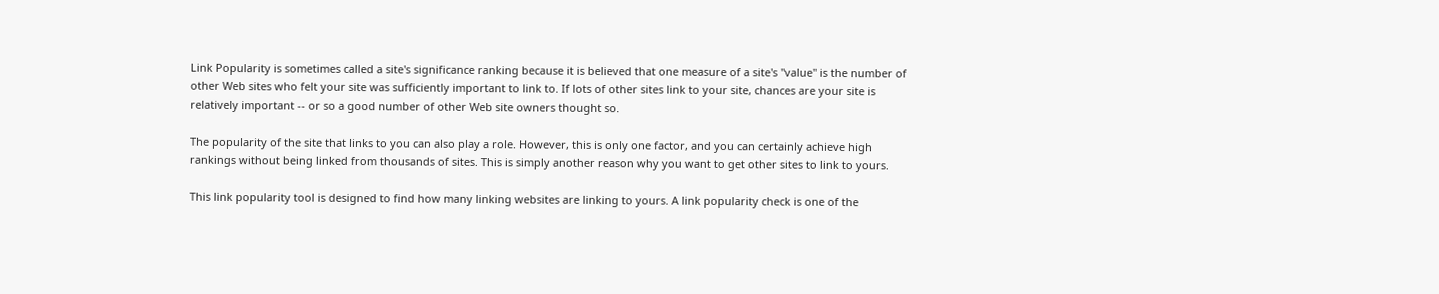Link Popularity is sometimes called a site's significance ranking because it is believed that one measure of a site's "value" is the number of other Web sites who felt your site was sufficiently important to link to. If lots of other sites link to your site, chances are your site is relatively important -- or so a good number of other Web site owners thought so.

The popularity of the site that links to you can also play a role. However, this is only one factor, and you can certainly achieve high rankings without being linked from thousands of sites. This is simply another reason why you want to get other sites to link to yours.

This link popularity tool is designed to find how many linking websites are linking to yours. A link popularity check is one of the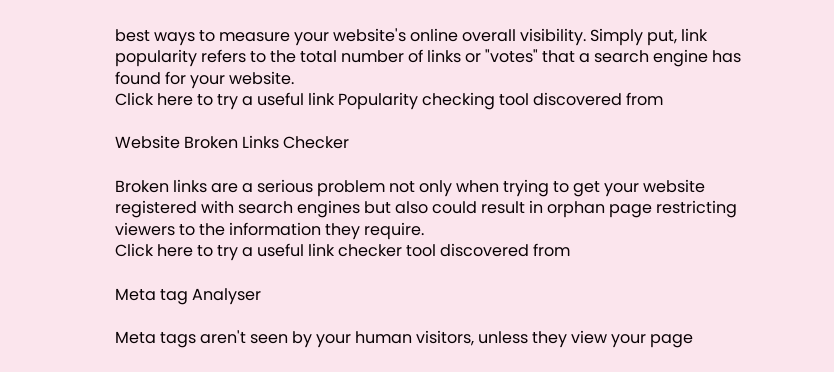best ways to measure your website's online overall visibility. Simply put, link popularity refers to the total number of links or "votes" that a search engine has found for your website.
Click here to try a useful link Popularity checking tool discovered from

Website Broken Links Checker

Broken links are a serious problem not only when trying to get your website registered with search engines but also could result in orphan page restricting viewers to the information they require.
Click here to try a useful link checker tool discovered from

Meta tag Analyser

Meta tags aren't seen by your human visitors, unless they view your page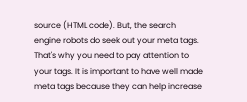source (HTML code). But, the search engine robots do seek out your meta tags. That's why you need to pay attention to your tags. It is important to have well made meta tags because they can help increase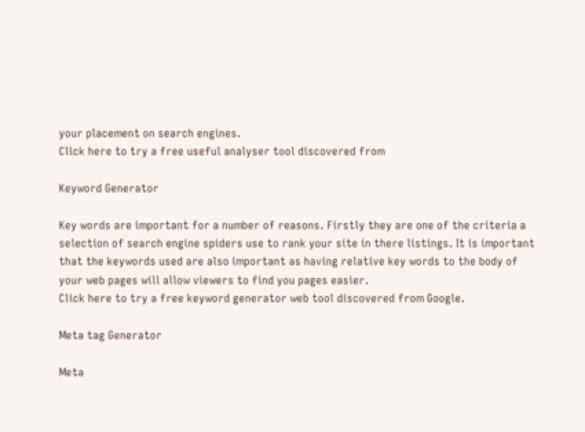your placement on search engines.
Click here to try a free useful analyser tool discovered from

Keyword Generator

Key words are important for a number of reasons. Firstly they are one of the criteria a selection of search engine spiders use to rank your site in there listings. It is important that the keywords used are also important as having relative key words to the body of your web pages will allow viewers to find you pages easier.
Click here to try a free keyword generator web tool discovered from Google.

Meta tag Generator

Meta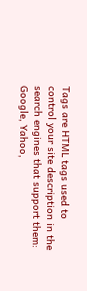Tags are HTML tags used to control your site description in the search engines that support them: Google, Yahoo,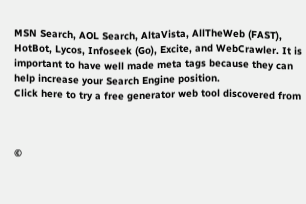MSN Search, AOL Search, AltaVista, AllTheWeb (FAST), HotBot, Lycos, Infoseek (Go), Excite, and WebCrawler. It is important to have well made meta tags because they can help increase your Search Engine position.
Click here to try a free generator web tool discovered from



©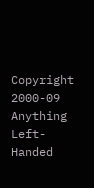Copyright 2000-09 Anything Left-Handed